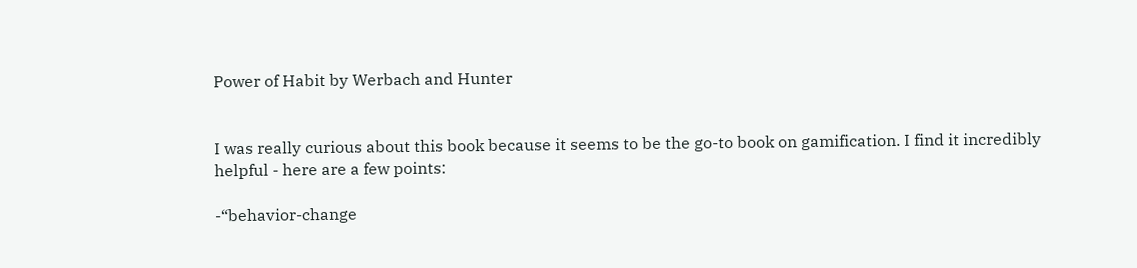Power of Habit by Werbach and Hunter


I was really curious about this book because it seems to be the go-to book on gamification. I find it incredibly helpful - here are a few points:

-“behavior-change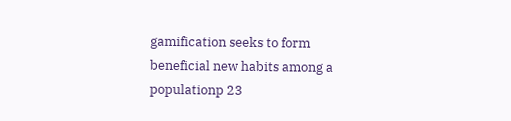gamification seeks to form beneficial new habits among a populationp 23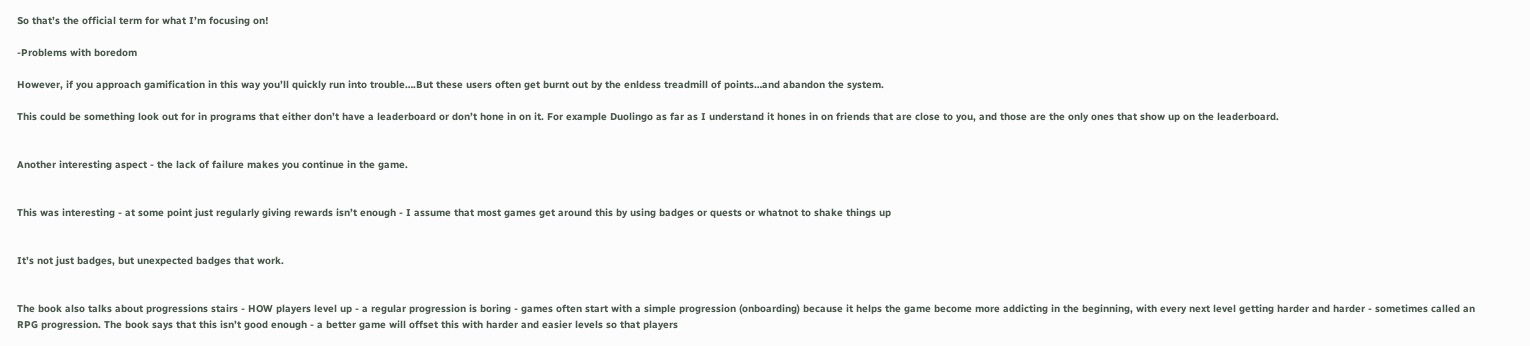So that’s the official term for what I’m focusing on!

-Problems with boredom

However, if you approach gamification in this way you’ll quickly run into trouble….But these users often get burnt out by the enldess treadmill of points…and abandon the system.

This could be something look out for in programs that either don’t have a leaderboard or don’t hone in on it. For example Duolingo as far as I understand it hones in on friends that are close to you, and those are the only ones that show up on the leaderboard.


Another interesting aspect - the lack of failure makes you continue in the game.


This was interesting - at some point just regularly giving rewards isn’t enough - I assume that most games get around this by using badges or quests or whatnot to shake things up


It’s not just badges, but unexpected badges that work.


The book also talks about progressions stairs - HOW players level up - a regular progression is boring - games often start with a simple progression (onboarding) because it helps the game become more addicting in the beginning, with every next level getting harder and harder - sometimes called an RPG progression. The book says that this isn’t good enough - a better game will offset this with harder and easier levels so that players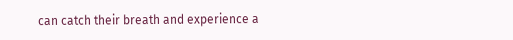can catch their breath and experience a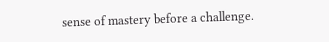sense of mastery before a challenge.